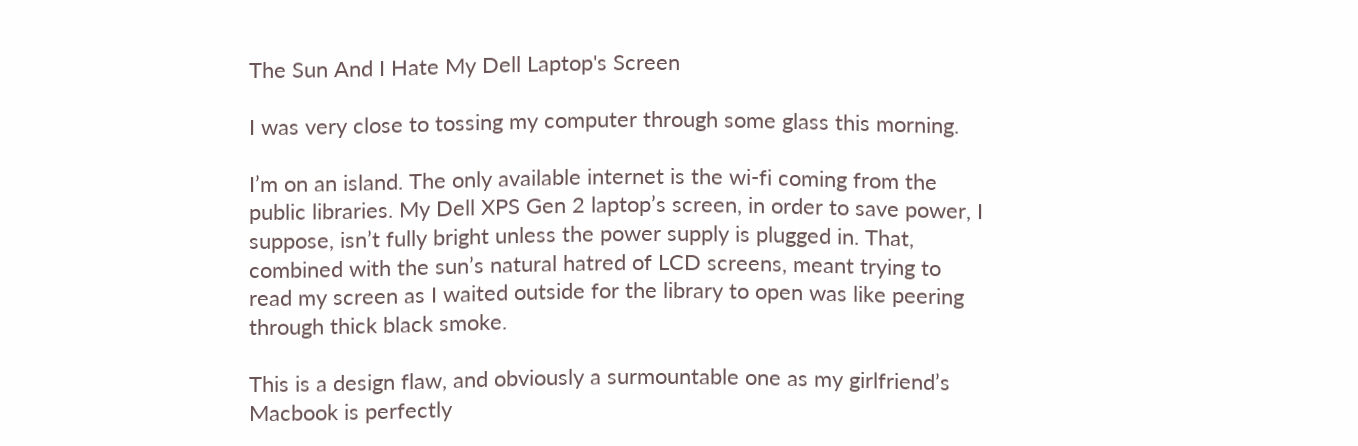The Sun And I Hate My Dell Laptop's Screen

I was very close to tossing my computer through some glass this morning.

I’m on an island. The only available internet is the wi-fi coming from the public libraries. My Dell XPS Gen 2 laptop’s screen, in order to save power, I suppose, isn’t fully bright unless the power supply is plugged in. That, combined with the sun’s natural hatred of LCD screens, meant trying to read my screen as I waited outside for the library to open was like peering through thick black smoke.

This is a design flaw, and obviously a surmountable one as my girlfriend’s Macbook is perfectly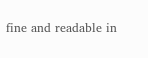fine and readable in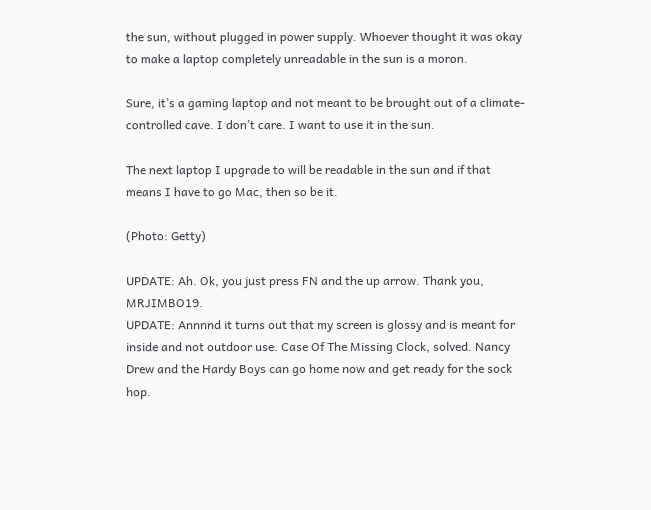the sun, without plugged in power supply. Whoever thought it was okay to make a laptop completely unreadable in the sun is a moron.

Sure, it’s a gaming laptop and not meant to be brought out of a climate-controlled cave. I don’t care. I want to use it in the sun.

The next laptop I upgrade to will be readable in the sun and if that means I have to go Mac, then so be it.

(Photo: Getty)

UPDATE: Ah. Ok, you just press FN and the up arrow. Thank you, MRJIMBO19.
UPDATE: Annnnd it turns out that my screen is glossy and is meant for inside and not outdoor use. Case Of The Missing Clock, solved. Nancy Drew and the Hardy Boys can go home now and get ready for the sock hop.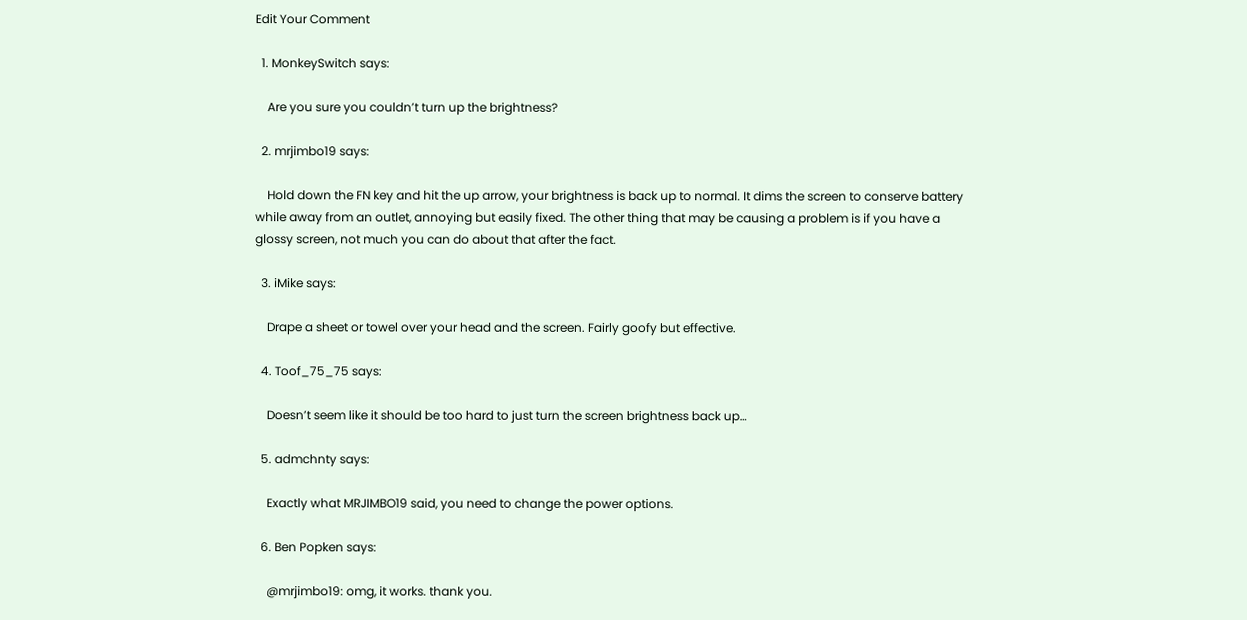Edit Your Comment

  1. MonkeySwitch says:

    Are you sure you couldn’t turn up the brightness?

  2. mrjimbo19 says:

    Hold down the FN key and hit the up arrow, your brightness is back up to normal. It dims the screen to conserve battery while away from an outlet, annoying but easily fixed. The other thing that may be causing a problem is if you have a glossy screen, not much you can do about that after the fact.

  3. iMike says:

    Drape a sheet or towel over your head and the screen. Fairly goofy but effective.

  4. Toof_75_75 says:

    Doesn’t seem like it should be too hard to just turn the screen brightness back up…

  5. admchnty says:

    Exactly what MRJIMBO19 said, you need to change the power options.

  6. Ben Popken says:

    @mrjimbo19: omg, it works. thank you.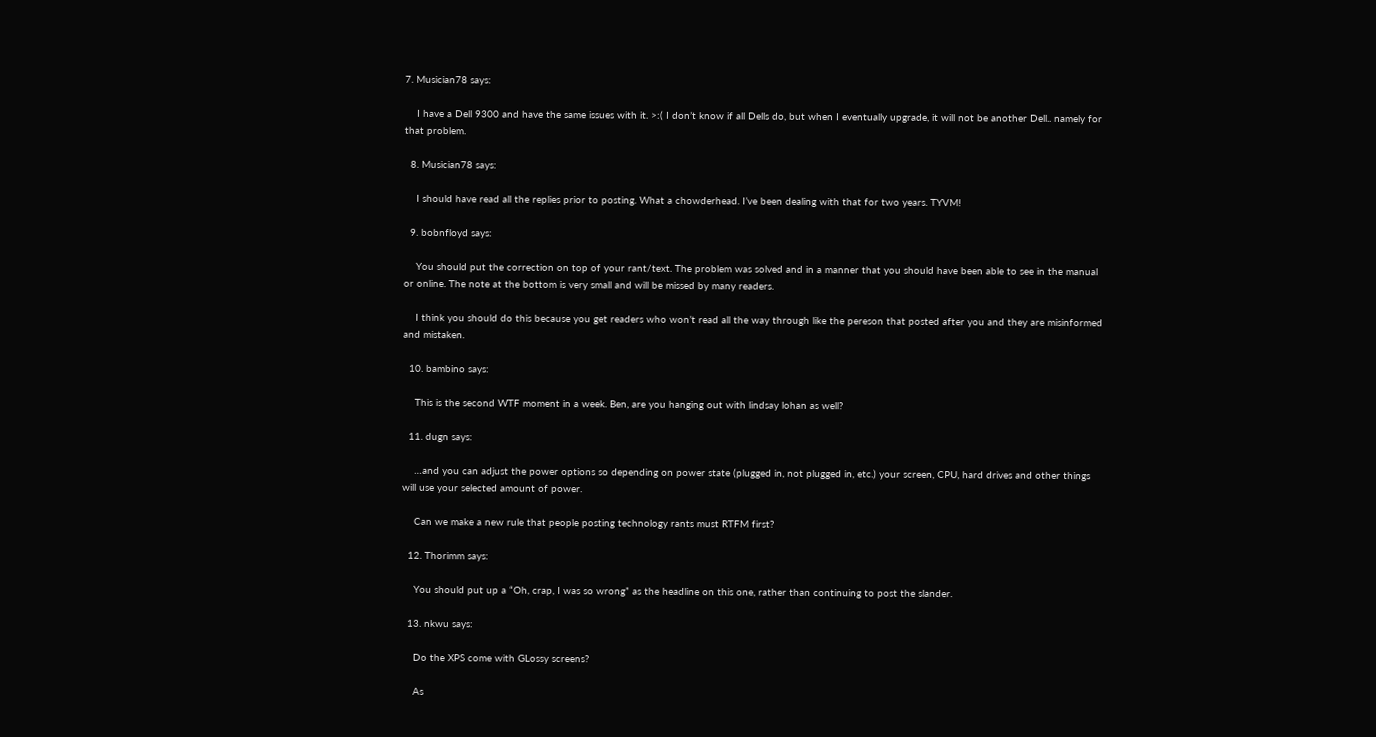7. Musician78 says:

    I have a Dell 9300 and have the same issues with it. >:( I don’t know if all Dells do, but when I eventually upgrade, it will not be another Dell.. namely for that problem.

  8. Musician78 says:

    I should have read all the replies prior to posting. What a chowderhead. I’ve been dealing with that for two years. TYVM!

  9. bobnfloyd says:

    You should put the correction on top of your rant/text. The problem was solved and in a manner that you should have been able to see in the manual or online. The note at the bottom is very small and will be missed by many readers.

    I think you should do this because you get readers who won’t read all the way through like the pereson that posted after you and they are misinformed and mistaken.

  10. bambino says:

    This is the second WTF moment in a week. Ben, are you hanging out with lindsay lohan as well?

  11. dugn says:

    …and you can adjust the power options so depending on power state (plugged in, not plugged in, etc.) your screen, CPU, hard drives and other things will use your selected amount of power.

    Can we make a new rule that people posting technology rants must RTFM first?

  12. Thorimm says:

    You should put up a “Oh, crap, I was so wrong” as the headline on this one, rather than continuing to post the slander.

  13. nkwu says:

    Do the XPS come with GLossy screens?

    As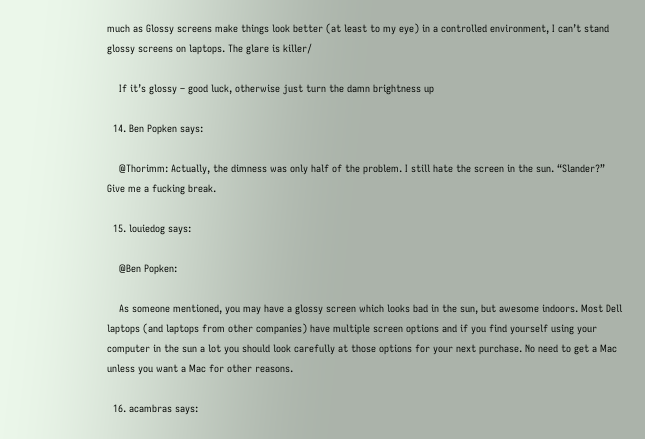much as Glossy screens make things look better (at least to my eye) in a controlled environment, I can’t stand glossy screens on laptops. The glare is killer/

    If it’s glossy – good luck, otherwise just turn the damn brightness up

  14. Ben Popken says:

    @Thorimm: Actually, the dimness was only half of the problem. I still hate the screen in the sun. “Slander?” Give me a fucking break.

  15. louiedog says:

    @Ben Popken:

    As someone mentioned, you may have a glossy screen which looks bad in the sun, but awesome indoors. Most Dell laptops (and laptops from other companies) have multiple screen options and if you find yourself using your computer in the sun a lot you should look carefully at those options for your next purchase. No need to get a Mac unless you want a Mac for other reasons.

  16. acambras says: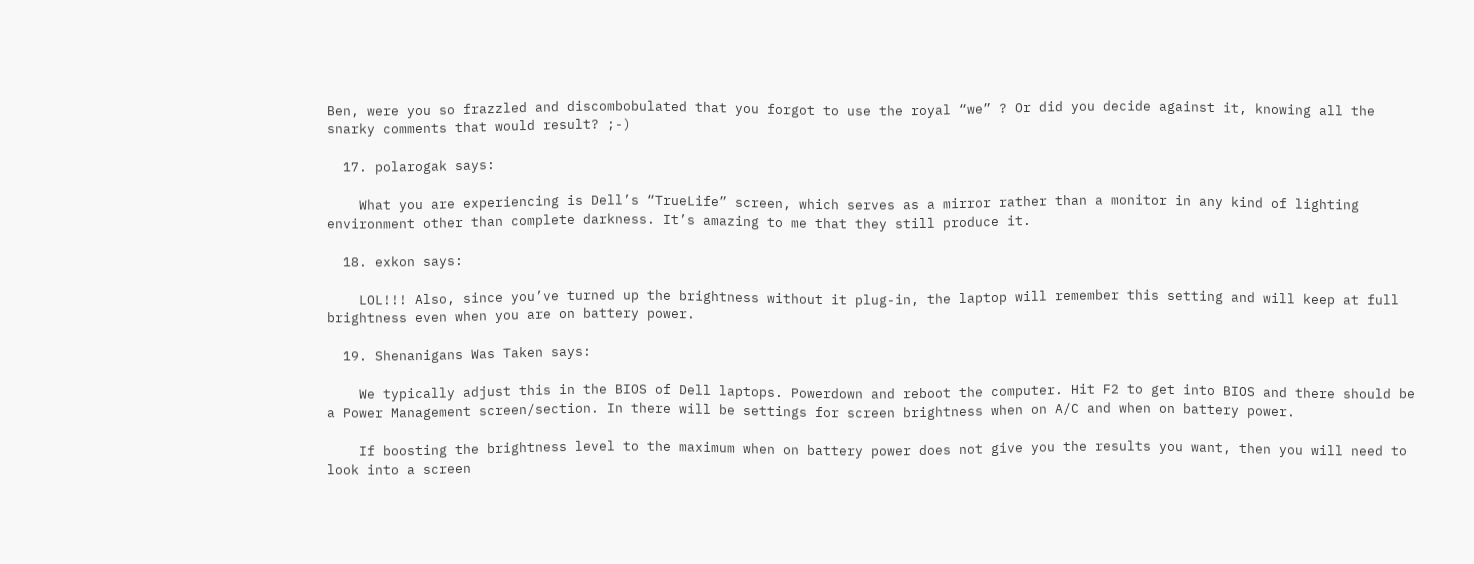Ben, were you so frazzled and discombobulated that you forgot to use the royal “we” ? Or did you decide against it, knowing all the snarky comments that would result? ;-)

  17. polarogak says:

    What you are experiencing is Dell’s “TrueLife” screen, which serves as a mirror rather than a monitor in any kind of lighting environment other than complete darkness. It’s amazing to me that they still produce it.

  18. exkon says:

    LOL!!! Also, since you’ve turned up the brightness without it plug-in, the laptop will remember this setting and will keep at full brightness even when you are on battery power.

  19. Shenanigans Was Taken says:

    We typically adjust this in the BIOS of Dell laptops. Powerdown and reboot the computer. Hit F2 to get into BIOS and there should be a Power Management screen/section. In there will be settings for screen brightness when on A/C and when on battery power.

    If boosting the brightness level to the maximum when on battery power does not give you the results you want, then you will need to look into a screen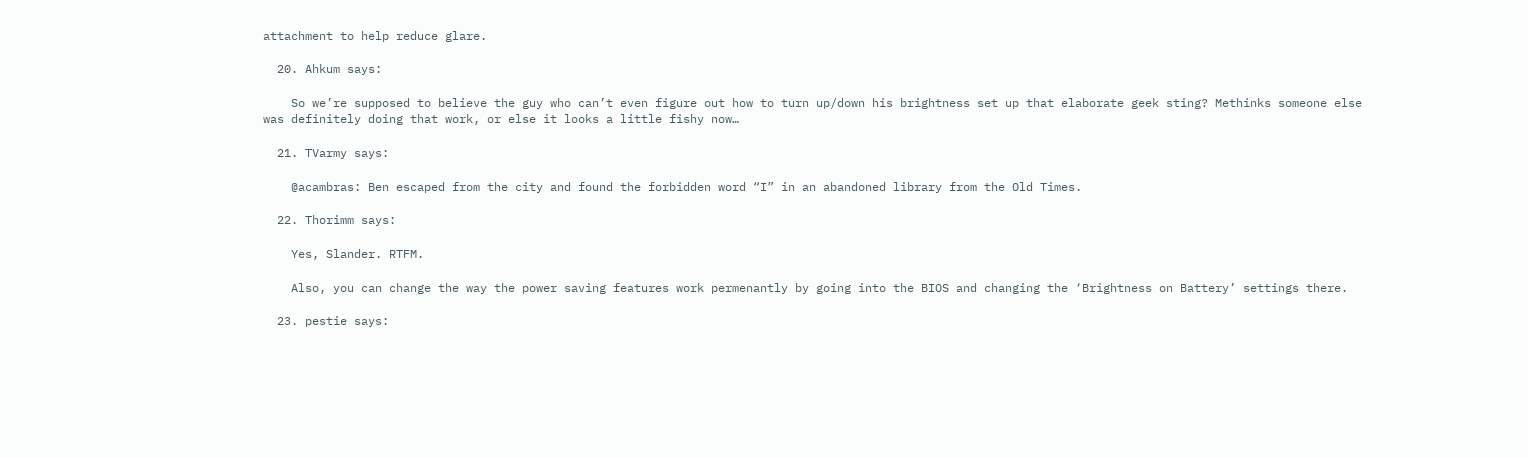attachment to help reduce glare.

  20. Ahkum says:

    So we’re supposed to believe the guy who can’t even figure out how to turn up/down his brightness set up that elaborate geek sting? Methinks someone else was definitely doing that work, or else it looks a little fishy now…

  21. TVarmy says:

    @acambras: Ben escaped from the city and found the forbidden word “I” in an abandoned library from the Old Times.

  22. Thorimm says:

    Yes, Slander. RTFM.

    Also, you can change the way the power saving features work permenantly by going into the BIOS and changing the ‘Brightness on Battery’ settings there.

  23. pestie says: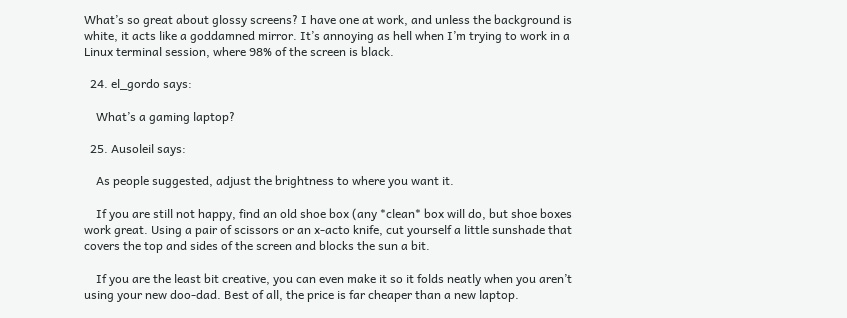What’s so great about glossy screens? I have one at work, and unless the background is white, it acts like a goddamned mirror. It’s annoying as hell when I’m trying to work in a Linux terminal session, where 98% of the screen is black.

  24. el_gordo says:

    What’s a gaming laptop?

  25. Ausoleil says:

    As people suggested, adjust the brightness to where you want it.

    If you are still not happy, find an old shoe box (any *clean* box will do, but shoe boxes work great. Using a pair of scissors or an x-acto knife, cut yourself a little sunshade that covers the top and sides of the screen and blocks the sun a bit.

    If you are the least bit creative, you can even make it so it folds neatly when you aren’t using your new doo-dad. Best of all, the price is far cheaper than a new laptop.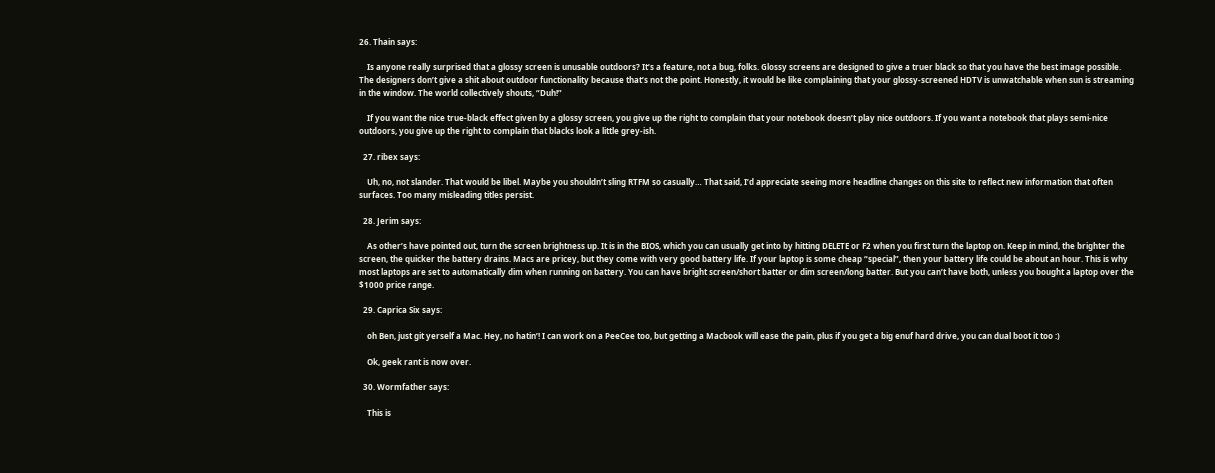26. Thain says:

    Is anyone really surprised that a glossy screen is unusable outdoors? It’s a feature, not a bug, folks. Glossy screens are designed to give a truer black so that you have the best image possible. The designers don’t give a shit about outdoor functionality because that’s not the point. Honestly, it would be like complaining that your glossy-screened HDTV is unwatchable when sun is streaming in the window. The world collectively shouts, “Duh!”

    If you want the nice true-black effect given by a glossy screen, you give up the right to complain that your notebook doesn’t play nice outdoors. If you want a notebook that plays semi-nice outdoors, you give up the right to complain that blacks look a little grey-ish.

  27. ribex says:

    Uh, no, not slander. That would be libel. Maybe you shouldn’t sling RTFM so casually… That said, I’d appreciate seeing more headline changes on this site to reflect new information that often surfaces. Too many misleading titles persist.

  28. Jerim says:

    As other’s have pointed out, turn the screen brightness up. It is in the BIOS, which you can usually get into by hitting DELETE or F2 when you first turn the laptop on. Keep in mind, the brighter the screen, the quicker the battery drains. Macs are pricey, but they come with very good battery life. If your laptop is some cheap “special”, then your battery life could be about an hour. This is why most laptops are set to automatically dim when running on battery. You can have bright screen/short batter or dim screen/long batter. But you can’t have both, unless you bought a laptop over the $1000 price range.

  29. Caprica Six says:

    oh Ben, just git yerself a Mac. Hey, no hatin’! I can work on a PeeCee too, but getting a Macbook will ease the pain, plus if you get a big enuf hard drive, you can dual boot it too :)

    Ok, geek rant is now over.

  30. Wormfather says:

    This is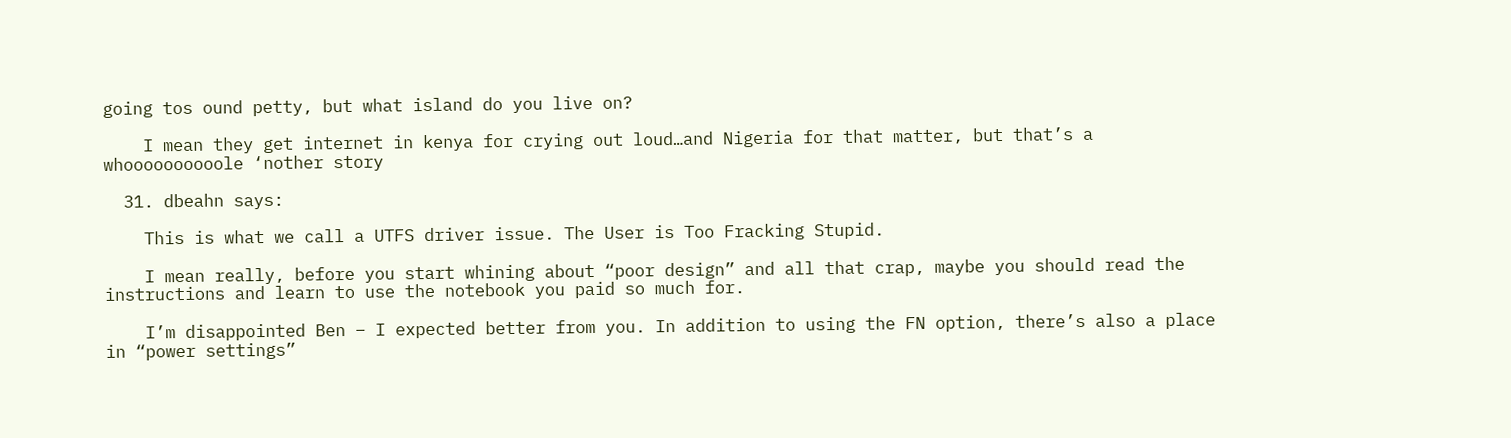going tos ound petty, but what island do you live on?

    I mean they get internet in kenya for crying out loud…and Nigeria for that matter, but that’s a whoooooooooole ‘nother story

  31. dbeahn says:

    This is what we call a UTFS driver issue. The User is Too Fracking Stupid.

    I mean really, before you start whining about “poor design” and all that crap, maybe you should read the instructions and learn to use the notebook you paid so much for.

    I’m disappointed Ben – I expected better from you. In addition to using the FN option, there’s also a place in “power settings”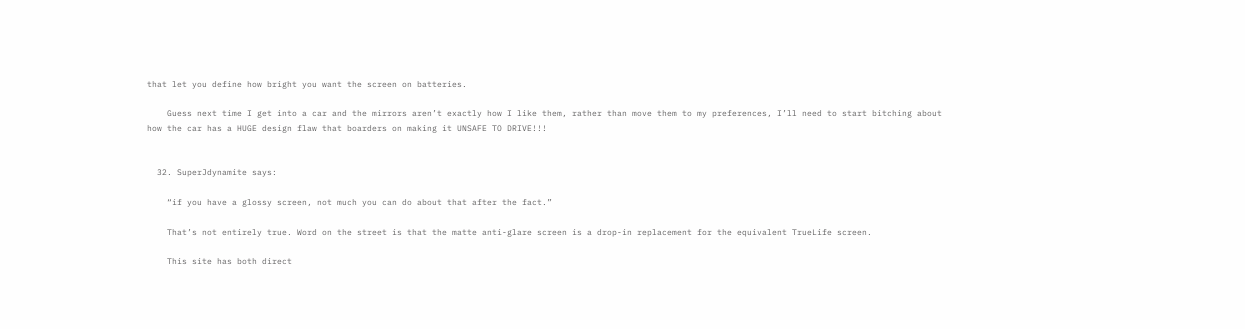that let you define how bright you want the screen on batteries.

    Guess next time I get into a car and the mirrors aren’t exactly how I like them, rather than move them to my preferences, I’ll need to start bitching about how the car has a HUGE design flaw that boarders on making it UNSAFE TO DRIVE!!!


  32. SuperJdynamite says:

    “if you have a glossy screen, not much you can do about that after the fact.”

    That’s not entirely true. Word on the street is that the matte anti-glare screen is a drop-in replacement for the equivalent TrueLife screen.

    This site has both direct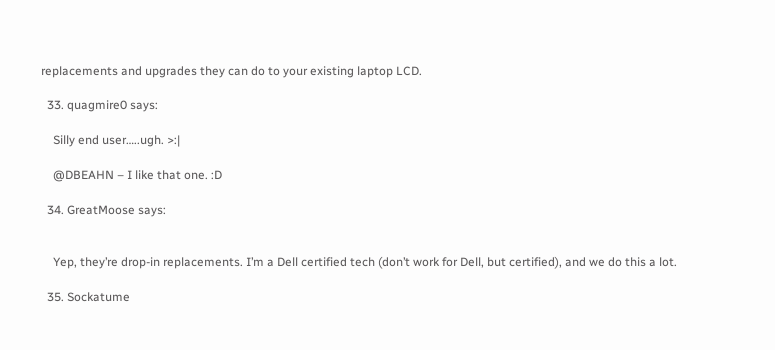replacements and upgrades they can do to your existing laptop LCD.

  33. quagmire0 says:

    Silly end user…..ugh. >:|

    @DBEAHN – I like that one. :D

  34. GreatMoose says:


    Yep, they’re drop-in replacements. I’m a Dell certified tech (don’t work for Dell, but certified), and we do this a lot.

  35. Sockatume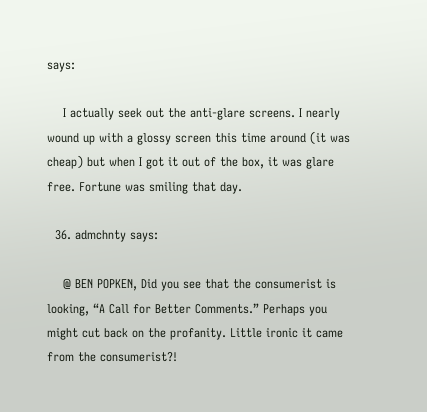says:

    I actually seek out the anti-glare screens. I nearly wound up with a glossy screen this time around (it was cheap) but when I got it out of the box, it was glare free. Fortune was smiling that day.

  36. admchnty says:

    @ BEN POPKEN, Did you see that the consumerist is looking, “A Call for Better Comments.” Perhaps you might cut back on the profanity. Little ironic it came from the consumerist?!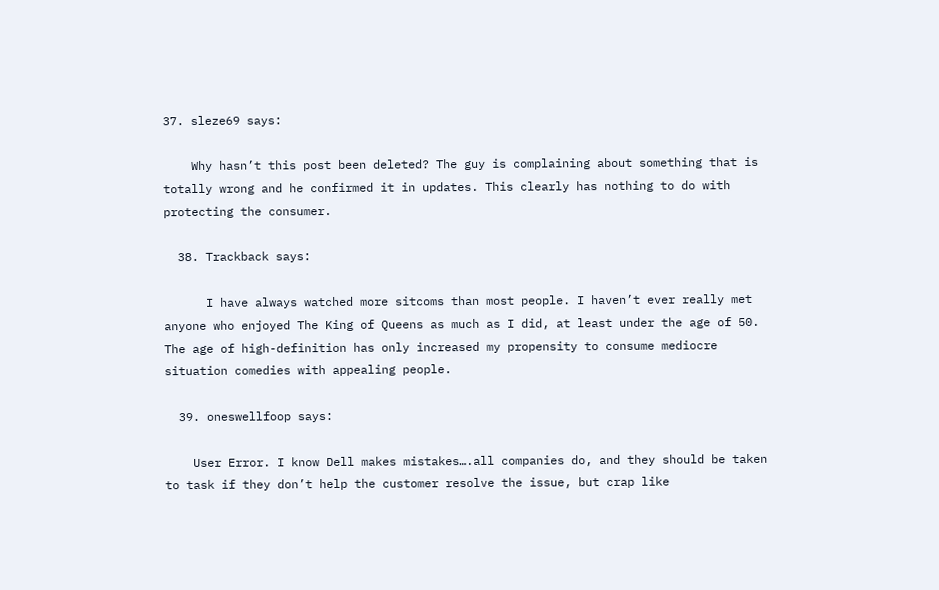37. sleze69 says:

    Why hasn’t this post been deleted? The guy is complaining about something that is totally wrong and he confirmed it in updates. This clearly has nothing to do with protecting the consumer.

  38. Trackback says:

      I have always watched more sitcoms than most people. I haven’t ever really met anyone who enjoyed The King of Queens as much as I did, at least under the age of 50. The age of high-definition has only increased my propensity to consume mediocre situation comedies with appealing people.

  39. oneswellfoop says:

    User Error. I know Dell makes mistakes….all companies do, and they should be taken to task if they don’t help the customer resolve the issue, but crap like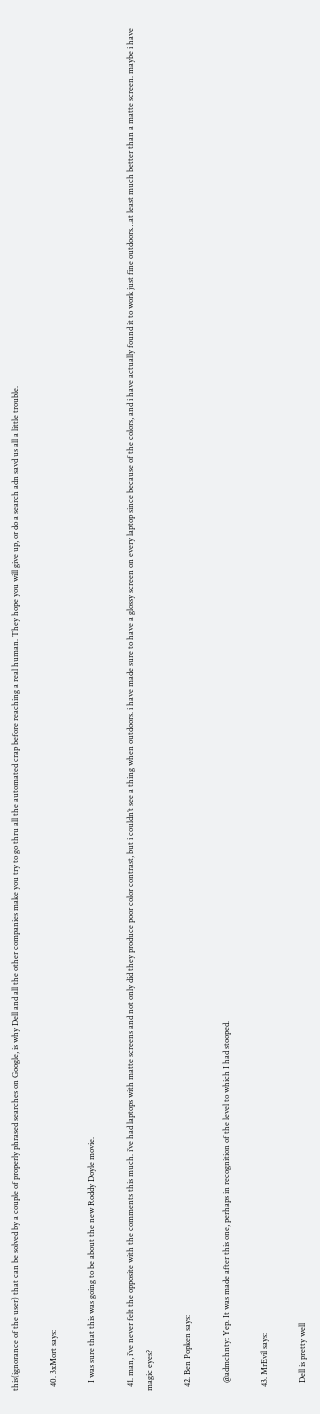this(ignorance of the user) that can be solved by a couple of properly phrased searches on Google, is why Dell and all the other companies make you try to go thru all the automated crap before reaching a real human. They hope you will give up, or do a search adn savd us all a little trouble.

  40. 3xMort says:

    I was sure that this was going to be about the new Roddy Doyle movie.

  41. man, i’ve never felt the opposite with the comments this much. i’ve had laptops with matte screens and not only did they produce poor color contrast, but i couldn’t see a thing when outdoors. i have made sure to have a glossy screen on every laptop since because of the colors, and i have actually found it to work just fine outdoors…at least much better than a matte screen. maybe i have magic eyes?

  42. Ben Popken says:

    @admchnty: Yep. It was made after this one, perhaps in recognition of the level to which I had stooped.

  43. MrEvil says:

    Dell is pretty well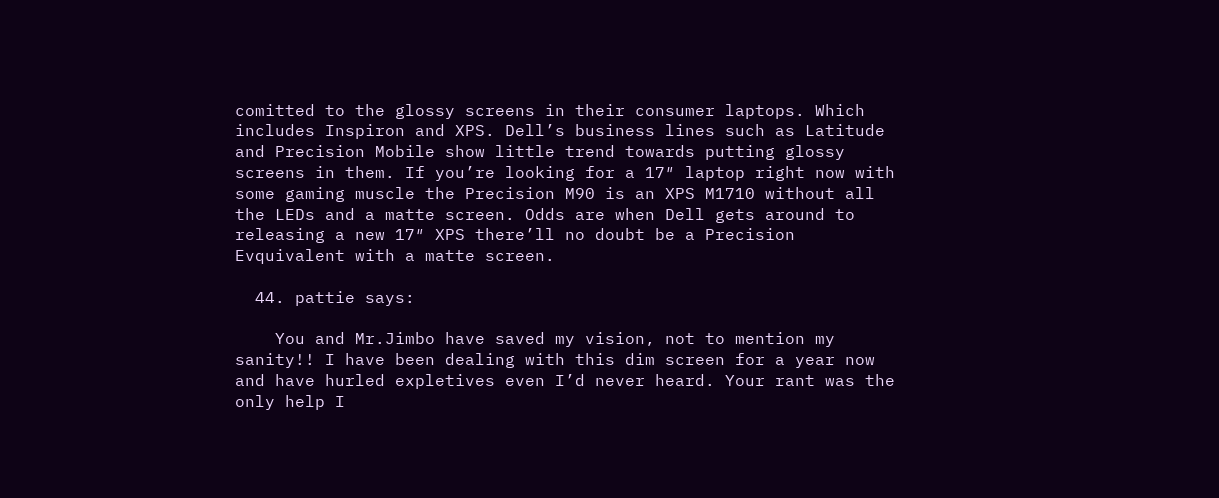comitted to the glossy screens in their consumer laptops. Which includes Inspiron and XPS. Dell’s business lines such as Latitude and Precision Mobile show little trend towards putting glossy screens in them. If you’re looking for a 17″ laptop right now with some gaming muscle the Precision M90 is an XPS M1710 without all the LEDs and a matte screen. Odds are when Dell gets around to releasing a new 17″ XPS there’ll no doubt be a Precision Evquivalent with a matte screen.

  44. pattie says:

    You and Mr.Jimbo have saved my vision, not to mention my sanity!! I have been dealing with this dim screen for a year now and have hurled expletives even I’d never heard. Your rant was the only help I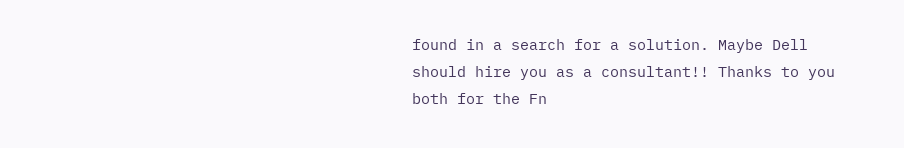found in a search for a solution. Maybe Dell should hire you as a consultant!! Thanks to you both for the Fn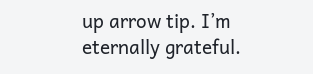up arrow tip. I’m eternally grateful.